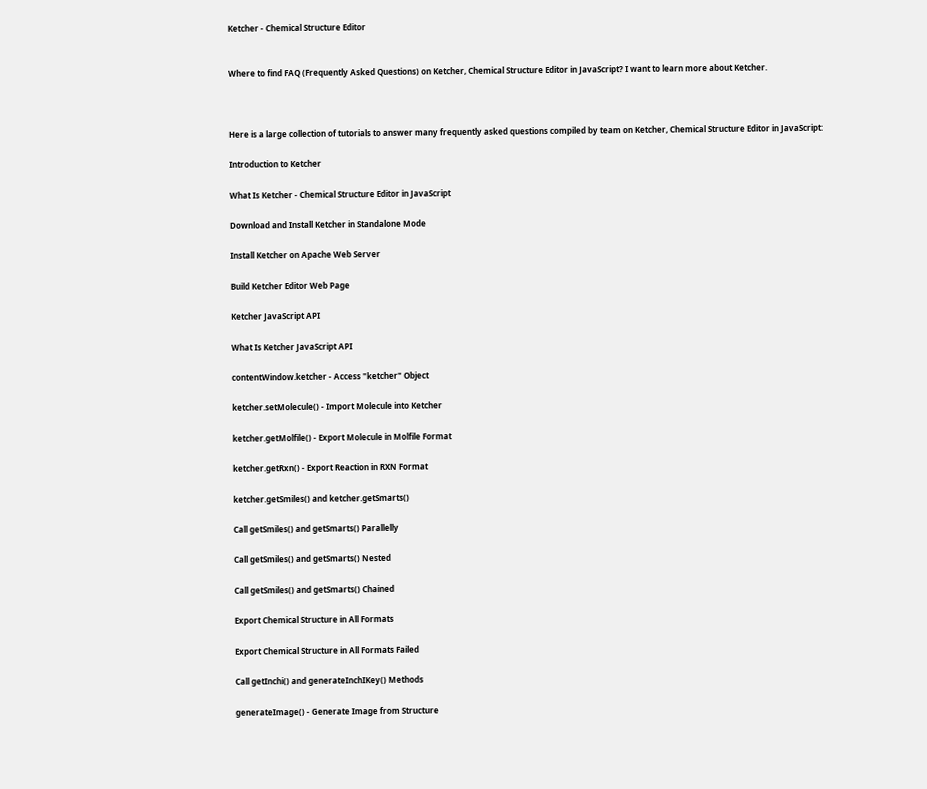Ketcher - Chemical Structure Editor


Where to find FAQ (Frequently Asked Questions) on Ketcher, Chemical Structure Editor in JavaScript? I want to learn more about Ketcher.



Here is a large collection of tutorials to answer many frequently asked questions compiled by team on Ketcher, Chemical Structure Editor in JavaScript:

Introduction to Ketcher

What Is Ketcher - Chemical Structure Editor in JavaScript

Download and Install Ketcher in Standalone Mode

Install Ketcher on Apache Web Server

Build Ketcher Editor Web Page

Ketcher JavaScript API

What Is Ketcher JavaScript API

contentWindow.ketcher - Access "ketcher" Object

ketcher.setMolecule() - Import Molecule into Ketcher

ketcher.getMolfile() - Export Molecule in Molfile Format

ketcher.getRxn() - Export Reaction in RXN Format

ketcher.getSmiles() and ketcher.getSmarts()

Call getSmiles() and getSmarts() Parallelly

Call getSmiles() and getSmarts() Nested

Call getSmiles() and getSmarts() Chained

Export Chemical Structure in All Formats

Export Chemical Structure in All Formats Failed

Call getInchi() and generateInchIKey() Methods

generateImage() - Generate Image from Structure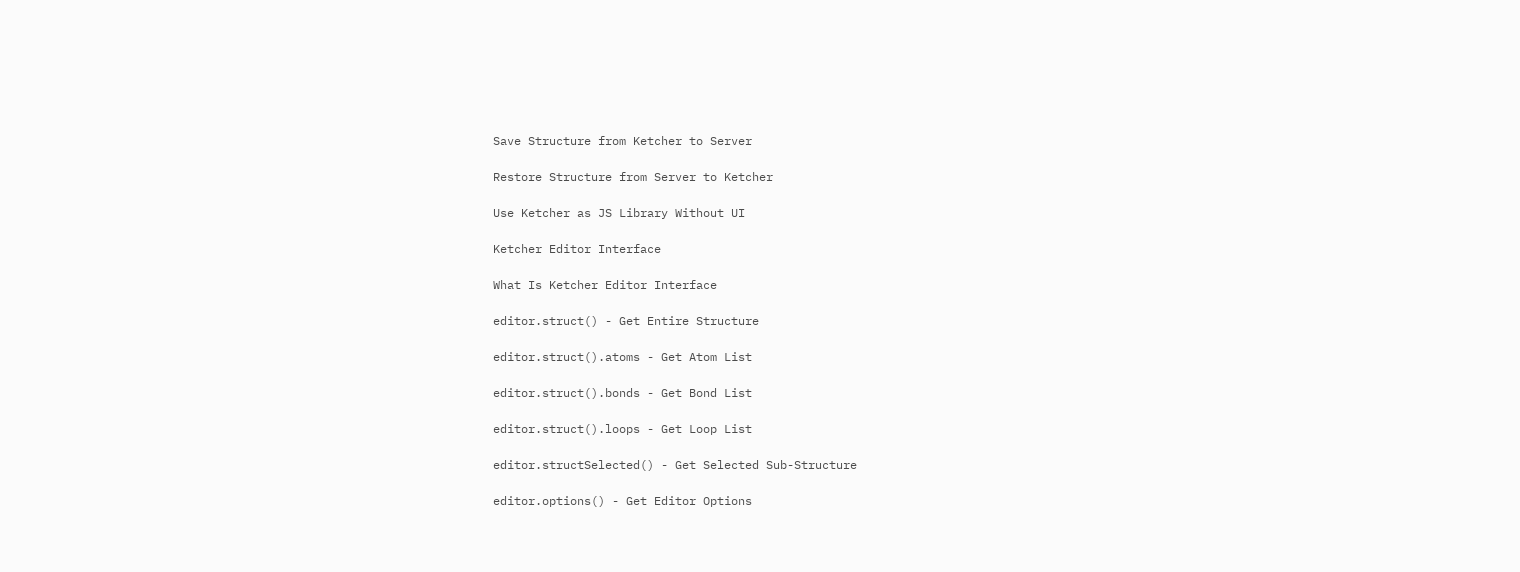Save Structure from Ketcher to Server

Restore Structure from Server to Ketcher

Use Ketcher as JS Library Without UI

Ketcher Editor Interface

What Is Ketcher Editor Interface

editor.struct() - Get Entire Structure

editor.struct().atoms - Get Atom List

editor.struct().bonds - Get Bond List

editor.struct().loops - Get Loop List

editor.structSelected() - Get Selected Sub-Structure

editor.options() - Get Editor Options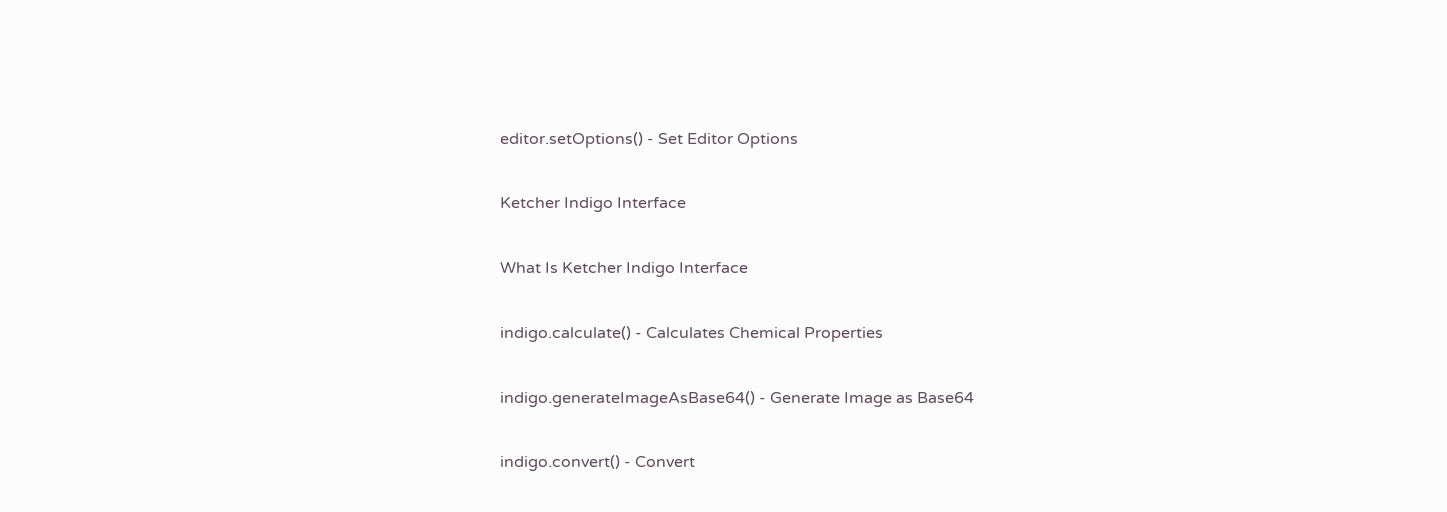editor.setOptions() - Set Editor Options

Ketcher Indigo Interface

What Is Ketcher Indigo Interface

indigo.calculate() - Calculates Chemical Properties

indigo.generateImageAsBase64() - Generate Image as Base64

indigo.convert() - Convert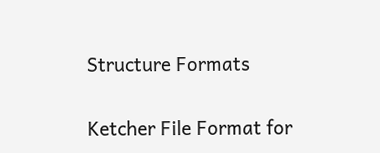Structure Formats

Ketcher File Format for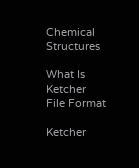Chemical Structures

What Is Ketcher File Format

Ketcher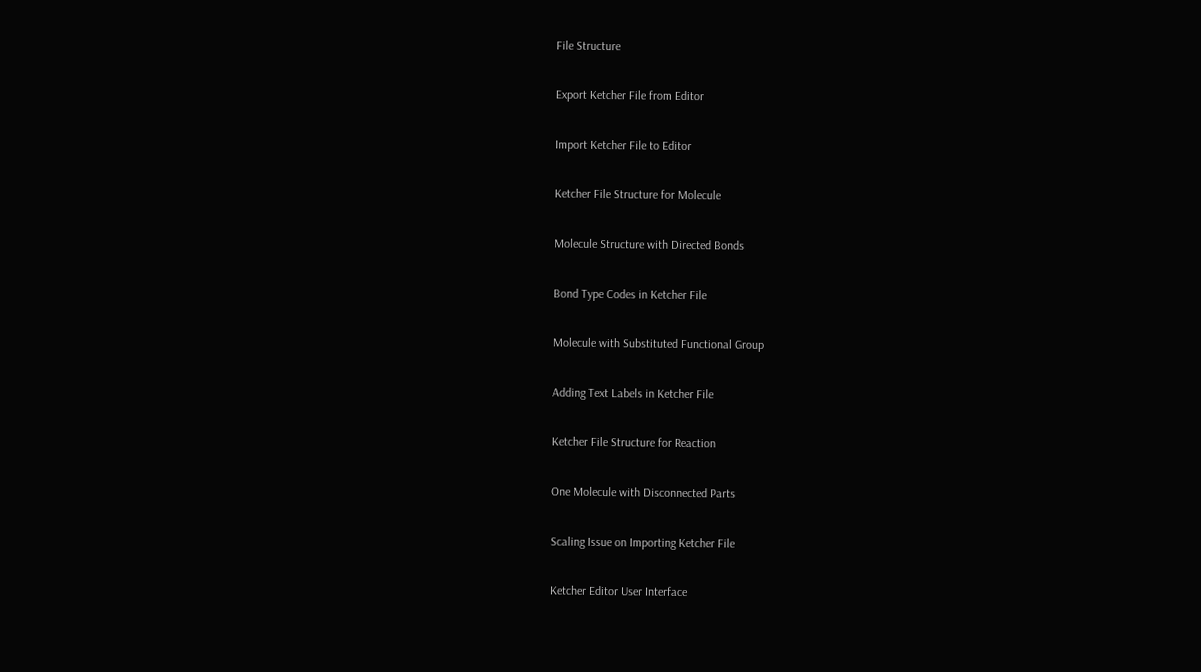File Structure

Export Ketcher File from Editor

Import Ketcher File to Editor

Ketcher File Structure for Molecule

Molecule Structure with Directed Bonds

Bond Type Codes in Ketcher File

Molecule with Substituted Functional Group

Adding Text Labels in Ketcher File

Ketcher File Structure for Reaction

One Molecule with Disconnected Parts

Scaling Issue on Importing Ketcher File

Ketcher Editor User Interface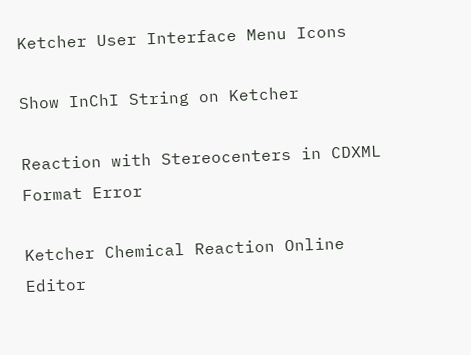Ketcher User Interface Menu Icons

Show InChI String on Ketcher

Reaction with Stereocenters in CDXML Format Error

Ketcher Chemical Reaction Online Editor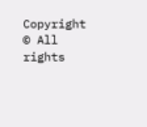Copyright © All rights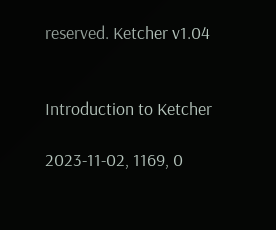reserved. Ketcher v1.04


Introduction to Ketcher

2023-11-02, 1169, 0